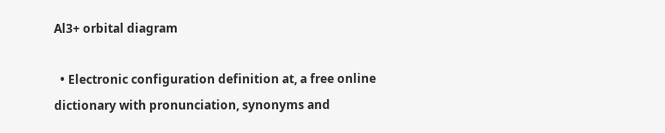Al3+ orbital diagram

  • Electronic configuration definition at, a free online dictionary with pronunciation, synonyms and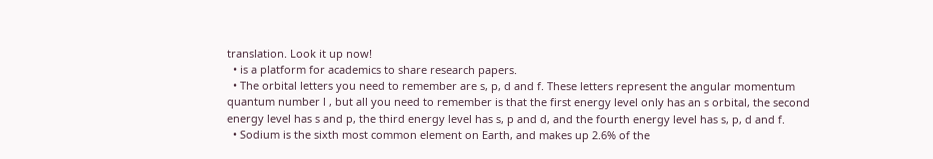translation. Look it up now!
  • is a platform for academics to share research papers.
  • The orbital letters you need to remember are s, p, d and f. These letters represent the angular momentum quantum number l , but all you need to remember is that the first energy level only has an s orbital, the second energy level has s and p, the third energy level has s, p and d, and the fourth energy level has s, p, d and f.
  • Sodium is the sixth most common element on Earth, and makes up 2.6% of the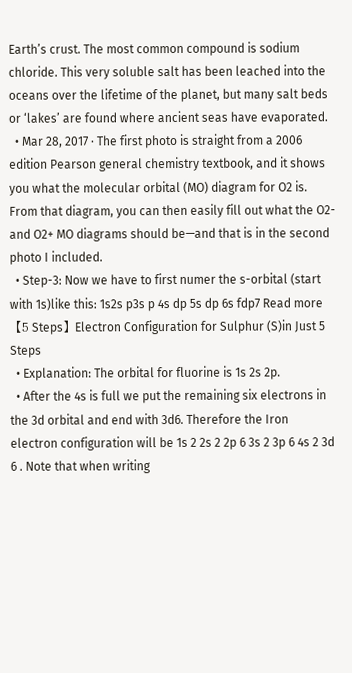Earth’s crust. The most common compound is sodium chloride. This very soluble salt has been leached into the oceans over the lifetime of the planet, but many salt beds or ‘lakes’ are found where ancient seas have evaporated.
  • Mar 28, 2017 · The first photo is straight from a 2006 edition Pearson general chemistry textbook, and it shows you what the molecular orbital (MO) diagram for O2 is. From that diagram, you can then easily fill out what the O2- and O2+ MO diagrams should be—and that is in the second photo I included.
  • Step-3: Now we have to first numer the s-orbital (start with 1s)like this: 1s2s p3s p 4s dp 5s dp 6s fdp7 Read more 【5 Steps】Electron Configuration for Sulphur (S)in Just 5 Steps
  • Explanation: The orbital for fluorine is 1s 2s 2p.
  • After the 4s is full we put the remaining six electrons in the 3d orbital and end with 3d6. Therefore the Iron electron configuration will be 1s 2 2s 2 2p 6 3s 2 3p 6 4s 2 3d 6 . Note that when writing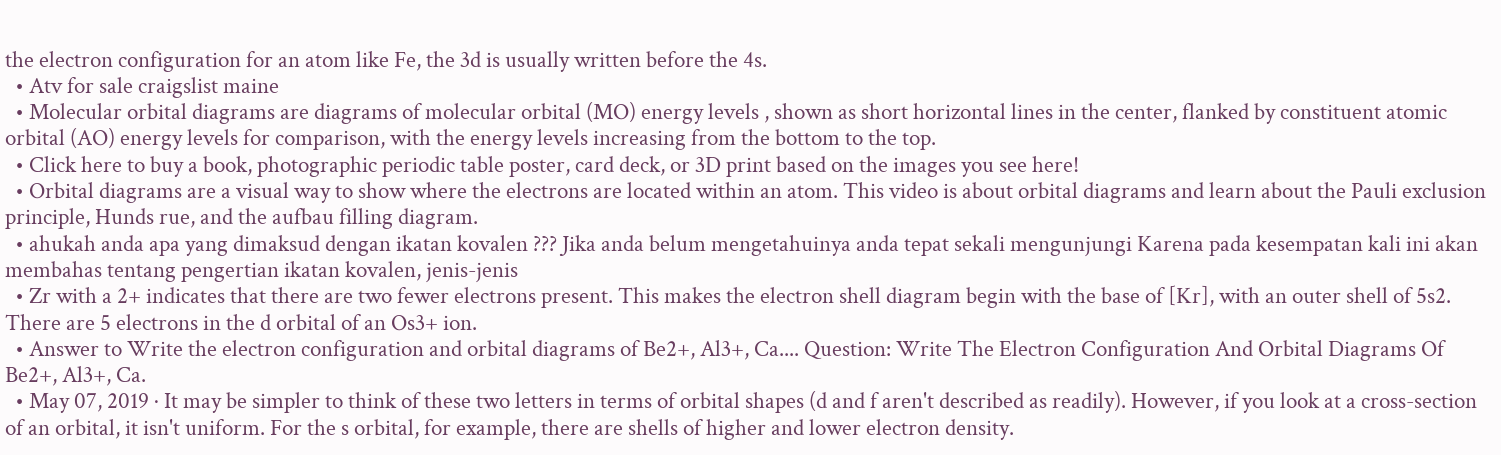the electron configuration for an atom like Fe, the 3d is usually written before the 4s.
  • Atv for sale craigslist maine
  • Molecular orbital diagrams are diagrams of molecular orbital (MO) energy levels , shown as short horizontal lines in the center, flanked by constituent atomic orbital (AO) energy levels for comparison, with the energy levels increasing from the bottom to the top.
  • Click here to buy a book, photographic periodic table poster, card deck, or 3D print based on the images you see here!
  • Orbital diagrams are a visual way to show where the electrons are located within an atom. This video is about orbital diagrams and learn about the Pauli exclusion principle, Hunds rue, and the aufbau filling diagram.
  • ahukah anda apa yang dimaksud dengan ikatan kovalen ??? Jika anda belum mengetahuinya anda tepat sekali mengunjungi Karena pada kesempatan kali ini akan membahas tentang pengertian ikatan kovalen, jenis-jenis
  • Zr with a 2+ indicates that there are two fewer electrons present. This makes the electron shell diagram begin with the base of [Kr], with an outer shell of 5s2. There are 5 electrons in the d orbital of an Os3+ ion.
  • Answer to Write the electron configuration and orbital diagrams of Be2+, Al3+, Ca.... Question: Write The Electron Configuration And Orbital Diagrams Of Be2+, Al3+, Ca.
  • May 07, 2019 · It may be simpler to think of these two letters in terms of orbital shapes (d and f aren't described as readily). However, if you look at a cross-section of an orbital, it isn't uniform. For the s orbital, for example, there are shells of higher and lower electron density.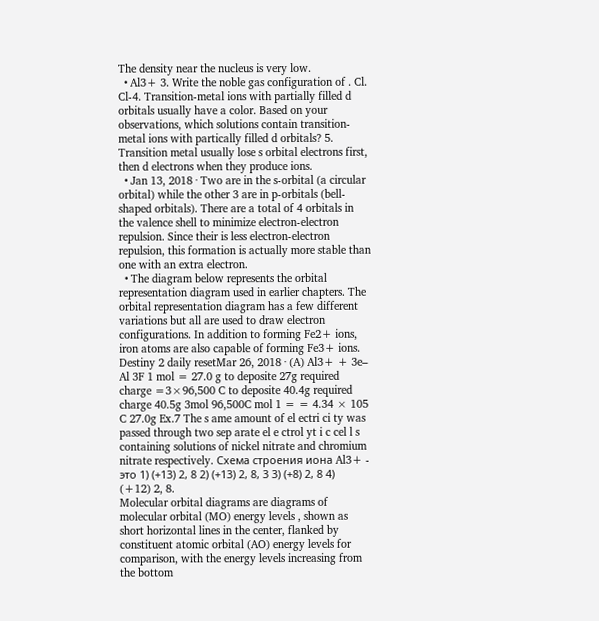The density near the nucleus is very low.
  • Al3+ 3. Write the noble gas configuration of . Cl. Cl-4. Transition-metal ions with partially filled d orbitals usually have a color. Based on your observations, which solutions contain transition-metal ions with partically filled d orbitals? 5. Transition metal usually lose s orbital electrons first, then d electrons when they produce ions.
  • Jan 13, 2018 · Two are in the s-orbital (a circular orbital) while the other 3 are in p-orbitals (bell-shaped orbitals). There are a total of 4 orbitals in the valence shell to minimize electron-electron repulsion. Since their is less electron-electron repulsion, this formation is actually more stable than one with an extra electron.
  • The diagram below represents the orbital representation diagram used in earlier chapters. The orbital representation diagram has a few different variations but all are used to draw electron configurations. In addition to forming Fe2+ ions, iron atoms are also capable of forming Fe3+ ions.
Destiny 2 daily resetMar 26, 2018 · (A) Al3+ + 3e– Al 3F 1 mol = 27.0 g to deposite 27g required charge =3×96,500 C to deposite 40.4g required charge 40.5g 3mol 96,500C mol 1 = = 4.34 × 105 C 27.0g Ex.7 The s ame amount of el ectri ci ty was passed through two sep arate el e ctrol yt i c cel l s containing solutions of nickel nitrate and chromium nitrate respectively. Схема строения иона Al3+ - это 1) (+13) 2, 8 2) (+13) 2, 8, 3 3) (+8) 2, 8 4) (+12) 2, 8.
Molecular orbital diagrams are diagrams of molecular orbital (MO) energy levels , shown as short horizontal lines in the center, flanked by constituent atomic orbital (AO) energy levels for comparison, with the energy levels increasing from the bottom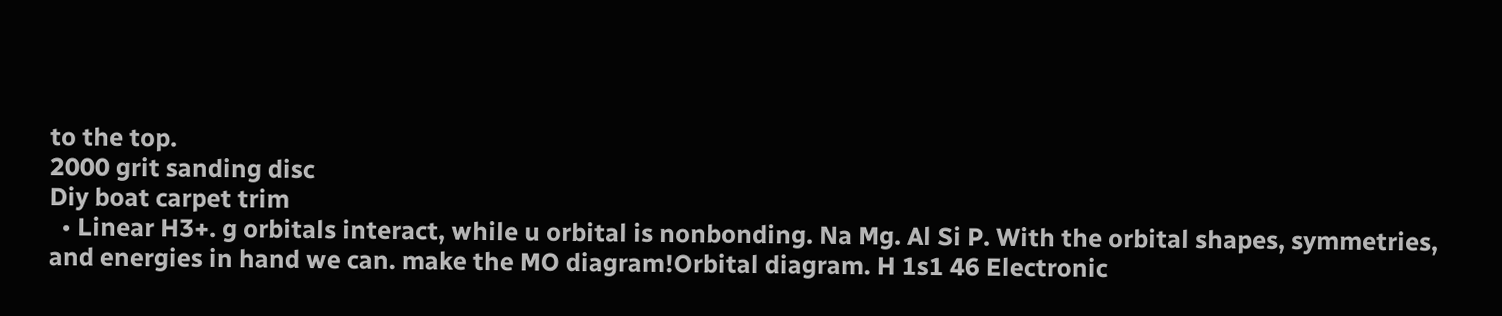to the top.
2000 grit sanding disc
Diy boat carpet trim
  • Linear H3+. g orbitals interact, while u orbital is nonbonding. Na Mg. Al Si P. With the orbital shapes, symmetries, and energies in hand we can. make the MO diagram!Orbital diagram. H 1s1 46 Electronic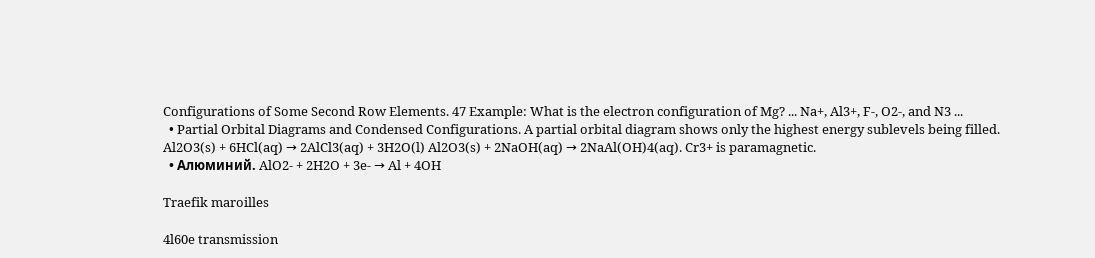Configurations of Some Second Row Elements. 47 Example: What is the electron configuration of Mg? ... Na+, Al3+, F-, O2-, and N3 ...
  • Partial Orbital Diagrams and Condensed Configurations. A partial orbital diagram shows only the highest energy sublevels being filled. Al2O3(s) + 6HCl(aq) → 2AlCl3(aq) + 3H2O(l) Al2O3(s) + 2NaOH(aq) → 2NaAl(OH)4(aq). Cr3+ is paramagnetic.
  • Алюминий. AlO2- + 2H2O + 3e- → Al + 4OH

Traefik maroilles

4l60e transmission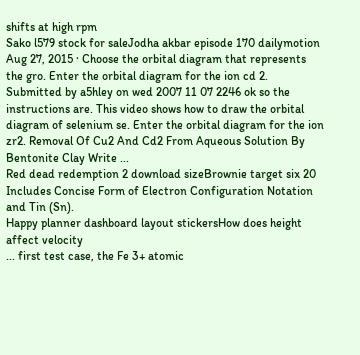shifts at high rpm
Sako l579 stock for saleJodha akbar episode 170 dailymotion
Aug 27, 2015 · Choose the orbital diagram that represents the gro. Enter the orbital diagram for the ion cd 2. Submitted by a5hley on wed 2007 11 07 2246 ok so the instructions are. This video shows how to draw the orbital diagram of selenium se. Enter the orbital diagram for the ion zr2. Removal Of Cu2 And Cd2 From Aqueous Solution By Bentonite Clay Write ...
Red dead redemption 2 download sizeBrownie target six 20
Includes Concise Form of Electron Configuration Notation and Tin (Sn).
Happy planner dashboard layout stickersHow does height affect velocity
... first test case, the Fe 3+ atomic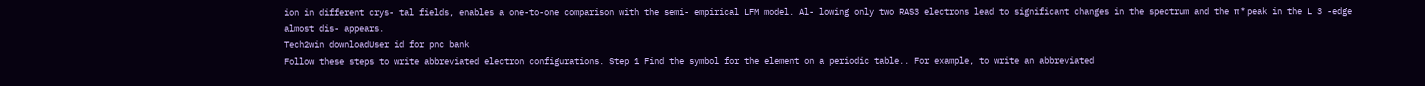ion in different crys- tal fields, enables a one-to-one comparison with the semi- empirical LFM model. Al- lowing only two RAS3 electrons lead to significant changes in the spectrum and the π * peak in the L 3 -edge almost dis- appears.
Tech2win downloadUser id for pnc bank
Follow these steps to write abbreviated electron configurations. Step 1 Find the symbol for the element on a periodic table.. For example, to write an abbreviated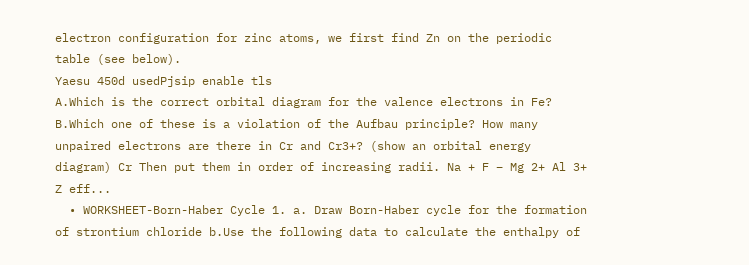electron configuration for zinc atoms, we first find Zn on the periodic table (see below).
Yaesu 450d usedPjsip enable tls
A.Which is the correct orbital diagram for the valence electrons in Fe? B.Which one of these is a violation of the Aufbau principle? How many unpaired electrons are there in Cr and Cr3+? (show an orbital energy diagram) Cr Then put them in order of increasing radii. Na + F − Mg 2+ Al 3+ Z eff...
  • WORKSHEET-Born-Haber Cycle 1. a. Draw Born-Haber cycle for the formation of strontium chloride b.Use the following data to calculate the enthalpy of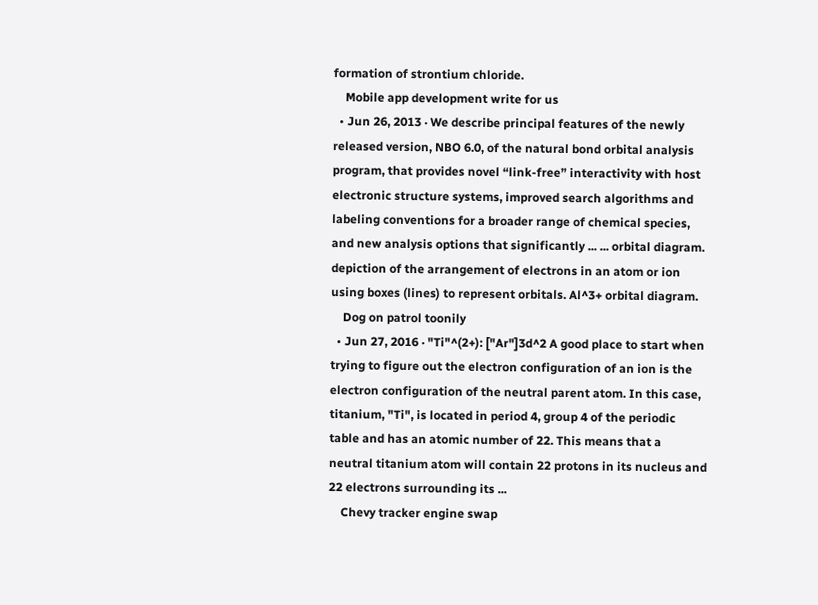formation of strontium chloride.
    Mobile app development write for us
  • Jun 26, 2013 · We describe principal features of the newly released version, NBO 6.0, of the natural bond orbital analysis program, that provides novel “link‐free” interactivity with host electronic structure systems, improved search algorithms and labeling conventions for a broader range of chemical species, and new analysis options that significantly ... ... orbital diagram. depiction of the arrangement of electrons in an atom or ion using boxes (lines) to represent orbitals. Al^3+ orbital diagram.
    Dog on patrol toonily
  • Jun 27, 2016 · "Ti"^(2+): ["Ar"]3d^2 A good place to start when trying to figure out the electron configuration of an ion is the electron configuration of the neutral parent atom. In this case, titanium, "Ti", is located in period 4, group 4 of the periodic table and has an atomic number of 22. This means that a neutral titanium atom will contain 22 protons in its nucleus and 22 electrons surrounding its ...
    Chevy tracker engine swap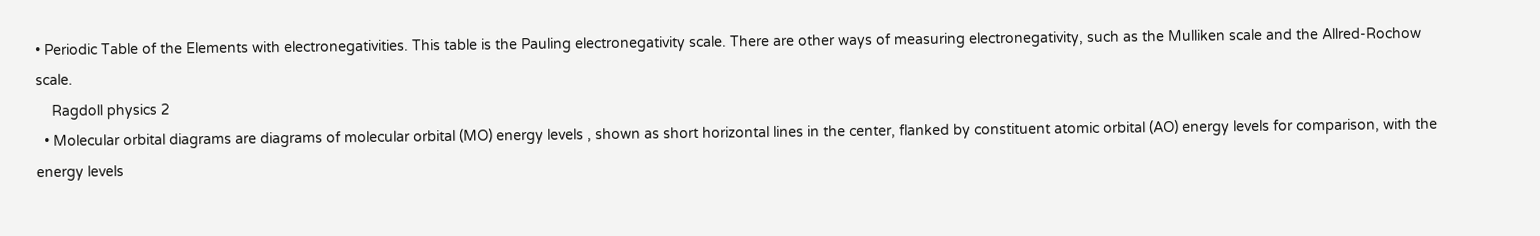• Periodic Table of the Elements with electronegativities. This table is the Pauling electronegativity scale. There are other ways of measuring electronegativity, such as the Mulliken scale and the Allred-Rochow scale.
    Ragdoll physics 2
  • Molecular orbital diagrams are diagrams of molecular orbital (MO) energy levels , shown as short horizontal lines in the center, flanked by constituent atomic orbital (AO) energy levels for comparison, with the energy levels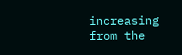increasing from the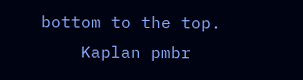bottom to the top.
    Kaplan pmbr